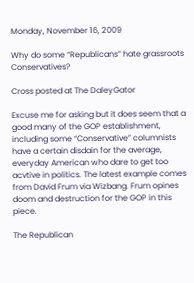Monday, November 16, 2009

Why do some “Republicans” hate grassroots Conservatives?

Cross posted at The DaleyGator

Excuse me for asking but it does seem that a good many of the GOP establishment, including some “Conservative” columnists have a certain disdain for the average, everyday American who dare to get too acvtive in politics. The latest example comes from David Frum via Wizbang. Frum opines doom and destruction for the GOP in this piece.

The Republican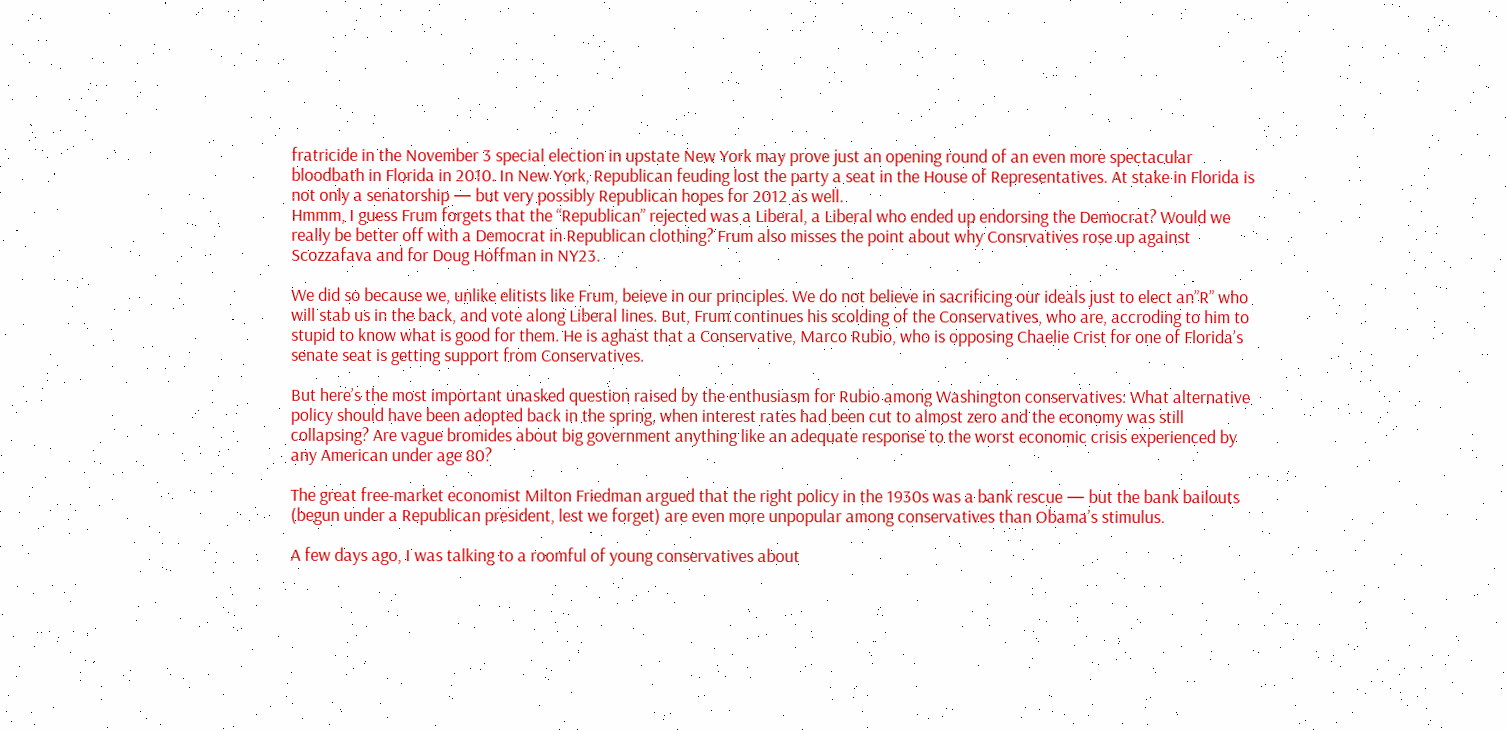fratricide in the November 3 special election in upstate New York may prove just an opening round of an even more spectacular bloodbath in Florida in 2010. In New York, Republican feuding lost the party a seat in the House of Representatives. At stake in Florida is not only a senatorship — but very possibly Republican hopes for 2012 as well.
Hmmm, I guess Frum forgets that the “Republican” rejected was a Liberal, a Liberal who ended up endorsing the Democrat? Would we really be better off with a Democrat in Republican clothing? Frum also misses the point about why Consrvatives rose up against Scozzafava and for Doug Hoffman in NY23.

We did so because we, unlike elitists like Frum, beieve in our principles. We do not believe in sacrificing our ideals just to elect an”R” who will stab us in the back, and vote along Liberal lines. But, Frum continues his scolding of the Conservatives, who are, accroding to him to stupid to know what is good for them. He is aghast that a Conservative, Marco Rubio, who is opposing Chaelie Crist for one of Florida’s senate seat is getting support from Conservatives.

But here’s the most important unasked question raised by the enthusiasm for Rubio among Washington conservatives: What alternative policy should have been adopted back in the spring, when interest rates had been cut to almost zero and the economy was still collapsing? Are vague bromides about big government anything like an adequate response to the worst economic crisis experienced by any American under age 80?

The great free-market economist Milton Friedman argued that the right policy in the 1930s was a bank rescue — but the bank bailouts (begun under a Republican president, lest we forget) are even more unpopular among conservatives than Obama’s stimulus.

A few days ago, I was talking to a roomful of young conservatives about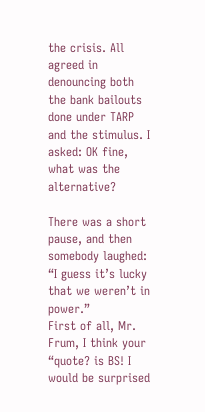the crisis. All agreed in denouncing both the bank bailouts done under TARP and the stimulus. I asked: OK fine, what was the alternative?

There was a short pause, and then somebody laughed: “I guess it’s lucky that we weren’t in power.”
First of all, Mr. Frum, I think your “quote? is BS! I would be surprised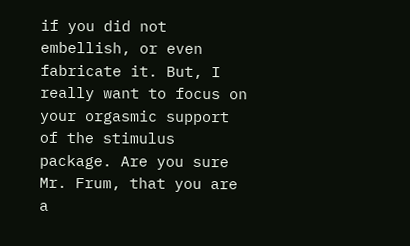if you did not embellish, or even fabricate it. But, I really want to focus on your orgasmic support of the stimulus package. Are you sure Mr. Frum, that you are a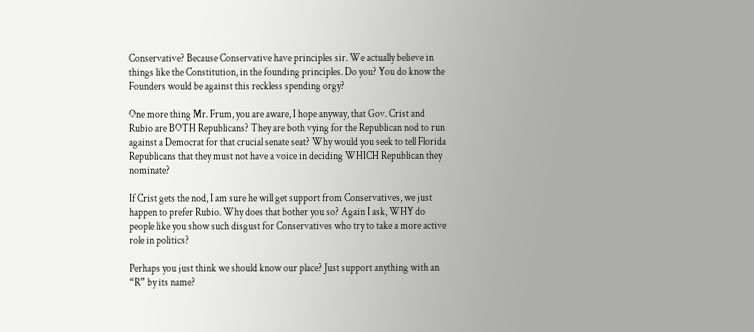Conservative? Because Conservative have principles sir. We actually believe in things like the Constitution, in the founding principles. Do you? You do know the Founders would be against this reckless spending orgy?

One more thing Mr. Frum, you are aware, I hope anyway, that Gov. Crist and Rubio are BOTH Republicans? They are both vying for the Republican nod to run against a Democrat for that crucial senate seat? Why would you seek to tell Florida Republicans that they must not have a voice in deciding WHICH Republican they nominate?

If Crist gets the nod, I am sure he will get support from Conservatives, we just happen to prefer Rubio. Why does that bother you so? Again I ask, WHY do people like you show such disgust for Conservatives who try to take a more active role in politics?

Perhaps you just think we should know our place? Just support anything with an “R” by its name?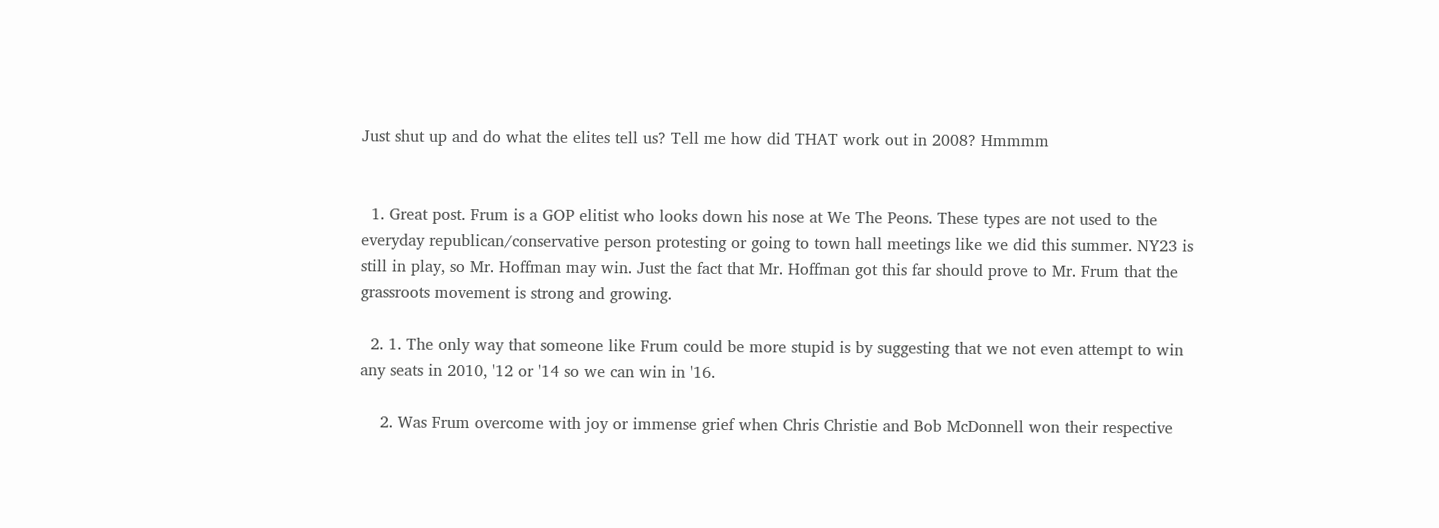Just shut up and do what the elites tell us? Tell me how did THAT work out in 2008? Hmmmm


  1. Great post. Frum is a GOP elitist who looks down his nose at We The Peons. These types are not used to the everyday republican/conservative person protesting or going to town hall meetings like we did this summer. NY23 is still in play, so Mr. Hoffman may win. Just the fact that Mr. Hoffman got this far should prove to Mr. Frum that the grassroots movement is strong and growing.

  2. 1. The only way that someone like Frum could be more stupid is by suggesting that we not even attempt to win any seats in 2010, '12 or '14 so we can win in '16.

    2. Was Frum overcome with joy or immense grief when Chris Christie and Bob McDonnell won their respective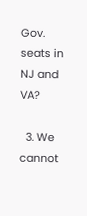Gov. seats in NJ and VA?

  3. We cannot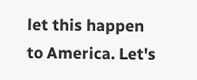let this happen to America. Let's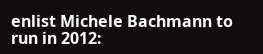enlist Michele Bachmann to run in 2012: